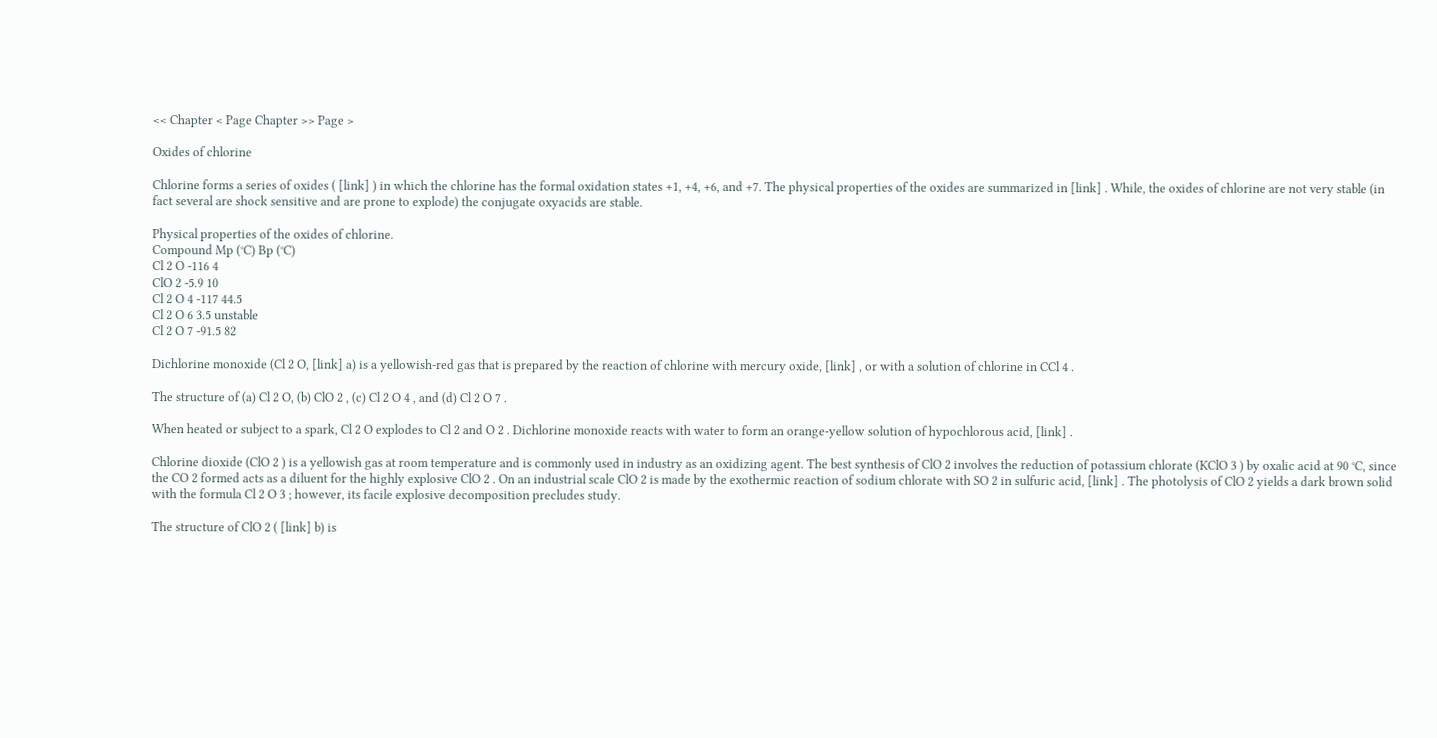<< Chapter < Page Chapter >> Page >

Oxides of chlorine

Chlorine forms a series of oxides ( [link] ) in which the chlorine has the formal oxidation states +1, +4, +6, and +7. The physical properties of the oxides are summarized in [link] . While, the oxides of chlorine are not very stable (in fact several are shock sensitive and are prone to explode) the conjugate oxyacids are stable.

Physical properties of the oxides of chlorine.
Compound Mp (°C) Bp (°C)
Cl 2 O -116 4
ClO 2 -5.9 10
Cl 2 O 4 -117 44.5
Cl 2 O 6 3.5 unstable
Cl 2 O 7 -91.5 82

Dichlorine monoxide (Cl 2 O, [link] a) is a yellowish-red gas that is prepared by the reaction of chlorine with mercury oxide, [link] , or with a solution of chlorine in CCl 4 .

The structure of (a) Cl 2 O, (b) ClO 2 , (c) Cl 2 O 4 , and (d) Cl 2 O 7 .

When heated or subject to a spark, Cl 2 O explodes to Cl 2 and O 2 . Dichlorine monoxide reacts with water to form an orange-yellow solution of hypochlorous acid, [link] .

Chlorine dioxide (ClO 2 ) is a yellowish gas at room temperature and is commonly used in industry as an oxidizing agent. The best synthesis of ClO 2 involves the reduction of potassium chlorate (KClO 3 ) by oxalic acid at 90 °C, since the CO 2 formed acts as a diluent for the highly explosive ClO 2 . On an industrial scale ClO 2 is made by the exothermic reaction of sodium chlorate with SO 2 in sulfuric acid, [link] . The photolysis of ClO 2 yields a dark brown solid with the formula Cl 2 O 3 ; however, its facile explosive decomposition precludes study.

The structure of ClO 2 ( [link] b) is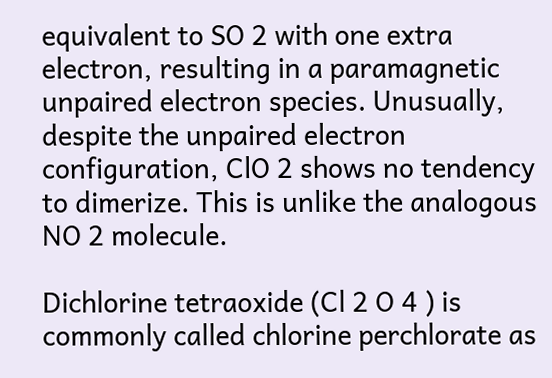equivalent to SO 2 with one extra electron, resulting in a paramagnetic unpaired electron species. Unusually, despite the unpaired electron configuration, ClO 2 shows no tendency to dimerize. This is unlike the analogous NO 2 molecule.

Dichlorine tetraoxide (Cl 2 O 4 ) is commonly called chlorine perchlorate as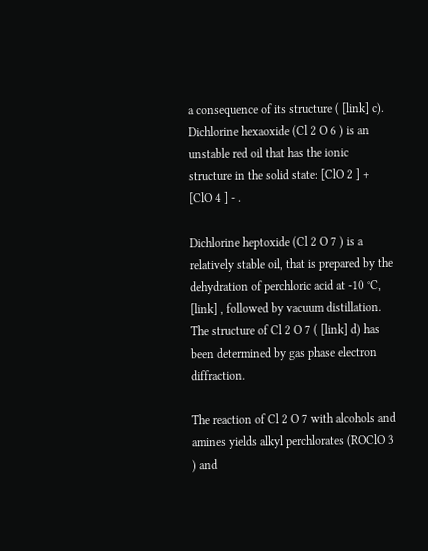a consequence of its structure ( [link] c). Dichlorine hexaoxide (Cl 2 O 6 ) is an unstable red oil that has the ionic structure in the solid state: [ClO 2 ] + [ClO 4 ] - .

Dichlorine heptoxide (Cl 2 O 7 ) is a relatively stable oil, that is prepared by the dehydration of perchloric acid at -10 °C, [link] , followed by vacuum distillation. The structure of Cl 2 O 7 ( [link] d) has been determined by gas phase electron diffraction.

The reaction of Cl 2 O 7 with alcohols and amines yields alkyl perchlorates (ROClO 3 ) and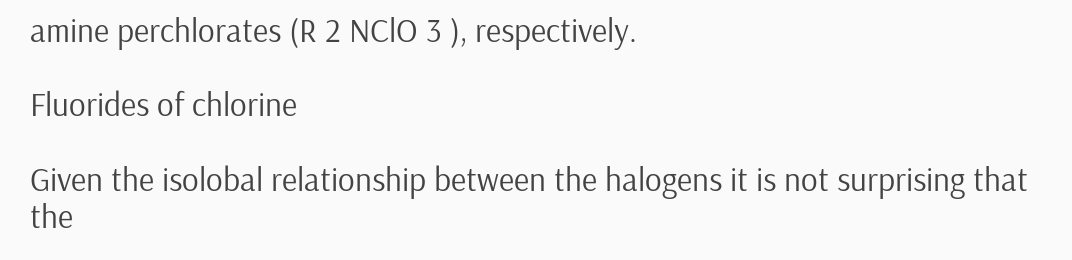amine perchlorates (R 2 NClO 3 ), respectively.

Fluorides of chlorine

Given the isolobal relationship between the halogens it is not surprising that the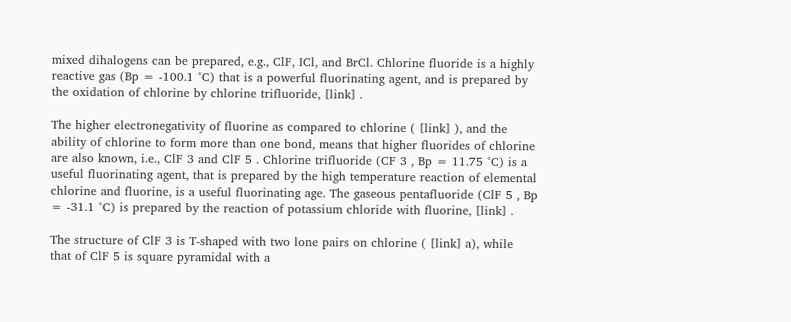mixed dihalogens can be prepared, e.g., ClF, ICl, and BrCl. Chlorine fluoride is a highly reactive gas (Bp = -100.1 °C) that is a powerful fluorinating agent, and is prepared by the oxidation of chlorine by chlorine trifluoride, [link] .

The higher electronegativity of fluorine as compared to chlorine ( [link] ), and the ability of chlorine to form more than one bond, means that higher fluorides of chlorine are also known, i.e., ClF 3 and ClF 5 . Chlorine trifluoride (CF 3 , Bp = 11.75 °C) is a useful fluorinating agent, that is prepared by the high temperature reaction of elemental chlorine and fluorine, is a useful fluorinating age. The gaseous pentafluoride (ClF 5 , Bp = -31.1 °C) is prepared by the reaction of potassium chloride with fluorine, [link] .

The structure of ClF 3 is T-shaped with two lone pairs on chlorine ( [link] a), while that of ClF 5 is square pyramidal with a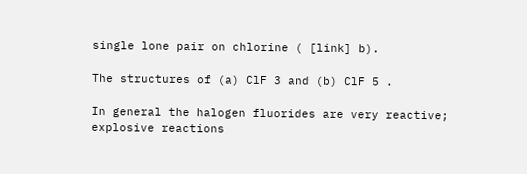single lone pair on chlorine ( [link] b).

The structures of (a) ClF 3 and (b) ClF 5 .

In general the halogen fluorides are very reactive; explosive reactions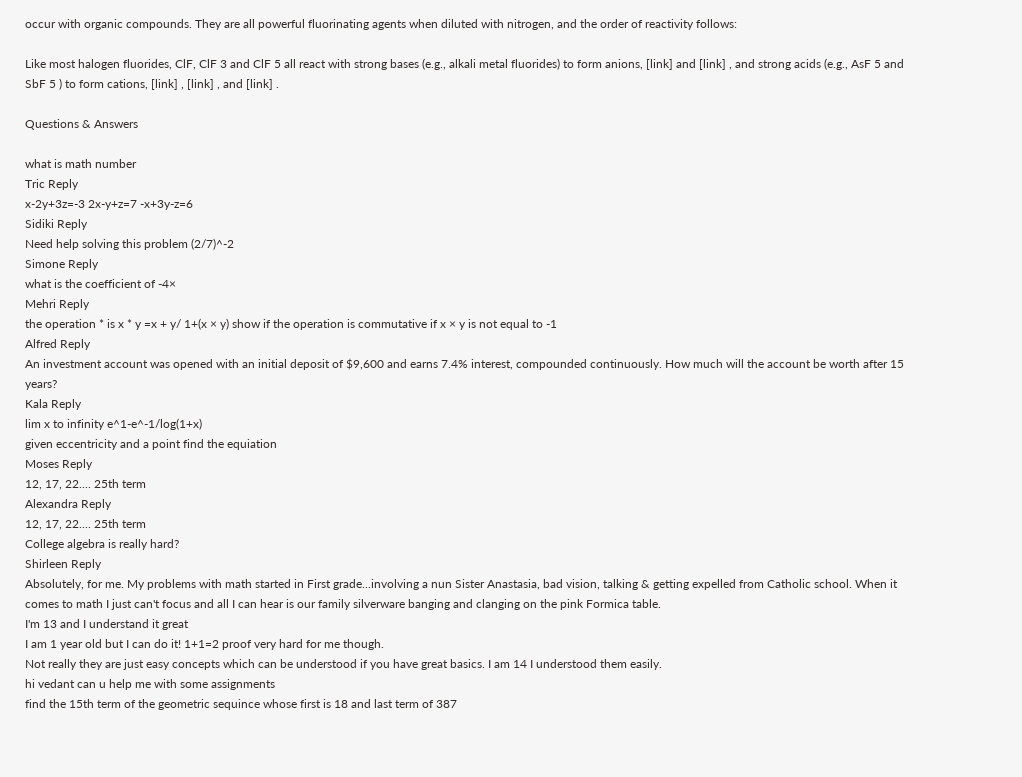occur with organic compounds. They are all powerful fluorinating agents when diluted with nitrogen, and the order of reactivity follows:

Like most halogen fluorides, ClF, ClF 3 and ClF 5 all react with strong bases (e.g., alkali metal fluorides) to form anions, [link] and [link] , and strong acids (e.g., AsF 5 and SbF 5 ) to form cations, [link] , [link] , and [link] .

Questions & Answers

what is math number
Tric Reply
x-2y+3z=-3 2x-y+z=7 -x+3y-z=6
Sidiki Reply
Need help solving this problem (2/7)^-2
Simone Reply
what is the coefficient of -4×
Mehri Reply
the operation * is x * y =x + y/ 1+(x × y) show if the operation is commutative if x × y is not equal to -1
Alfred Reply
An investment account was opened with an initial deposit of $9,600 and earns 7.4% interest, compounded continuously. How much will the account be worth after 15 years?
Kala Reply
lim x to infinity e^1-e^-1/log(1+x)
given eccentricity and a point find the equiation
Moses Reply
12, 17, 22.... 25th term
Alexandra Reply
12, 17, 22.... 25th term
College algebra is really hard?
Shirleen Reply
Absolutely, for me. My problems with math started in First grade...involving a nun Sister Anastasia, bad vision, talking & getting expelled from Catholic school. When it comes to math I just can't focus and all I can hear is our family silverware banging and clanging on the pink Formica table.
I'm 13 and I understand it great
I am 1 year old but I can do it! 1+1=2 proof very hard for me though.
Not really they are just easy concepts which can be understood if you have great basics. I am 14 I understood them easily.
hi vedant can u help me with some assignments
find the 15th term of the geometric sequince whose first is 18 and last term of 387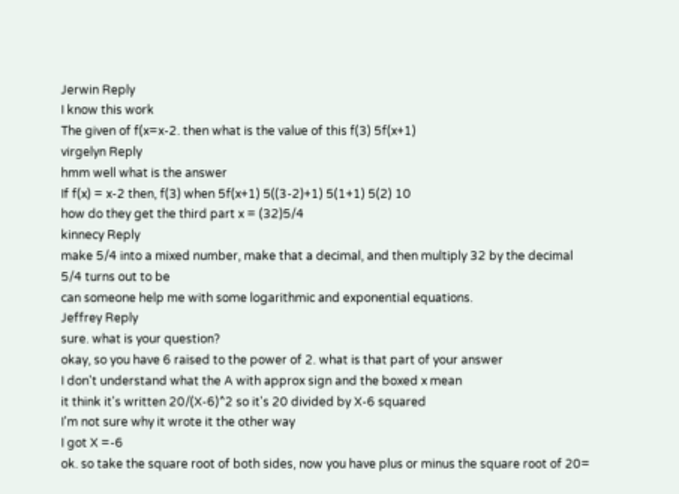Jerwin Reply
I know this work
The given of f(x=x-2. then what is the value of this f(3) 5f(x+1)
virgelyn Reply
hmm well what is the answer
If f(x) = x-2 then, f(3) when 5f(x+1) 5((3-2)+1) 5(1+1) 5(2) 10
how do they get the third part x = (32)5/4
kinnecy Reply
make 5/4 into a mixed number, make that a decimal, and then multiply 32 by the decimal 5/4 turns out to be
can someone help me with some logarithmic and exponential equations.
Jeffrey Reply
sure. what is your question?
okay, so you have 6 raised to the power of 2. what is that part of your answer
I don't understand what the A with approx sign and the boxed x mean
it think it's written 20/(X-6)^2 so it's 20 divided by X-6 squared
I'm not sure why it wrote it the other way
I got X =-6
ok. so take the square root of both sides, now you have plus or minus the square root of 20=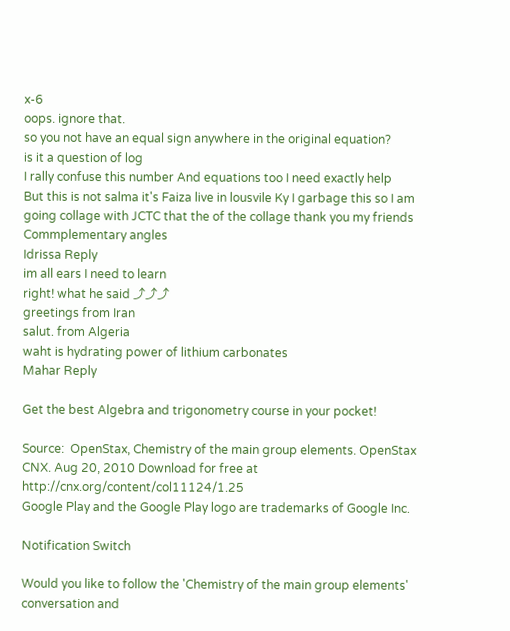x-6
oops. ignore that.
so you not have an equal sign anywhere in the original equation?
is it a question of log
I rally confuse this number And equations too I need exactly help
But this is not salma it's Faiza live in lousvile Ky I garbage this so I am going collage with JCTC that the of the collage thank you my friends
Commplementary angles
Idrissa Reply
im all ears I need to learn
right! what he said ⤴⤴⤴
greetings from Iran
salut. from Algeria
waht is hydrating power of lithium carbonates
Mahar Reply

Get the best Algebra and trigonometry course in your pocket!

Source:  OpenStax, Chemistry of the main group elements. OpenStax CNX. Aug 20, 2010 Download for free at http://cnx.org/content/col11124/1.25
Google Play and the Google Play logo are trademarks of Google Inc.

Notification Switch

Would you like to follow the 'Chemistry of the main group elements' conversation and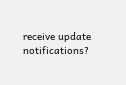receive update notifications?